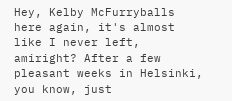Hey, Kelby McFurryballs here again, it's almost like I never left, amiright? After a few pleasant weeks in Helsinki, you know, just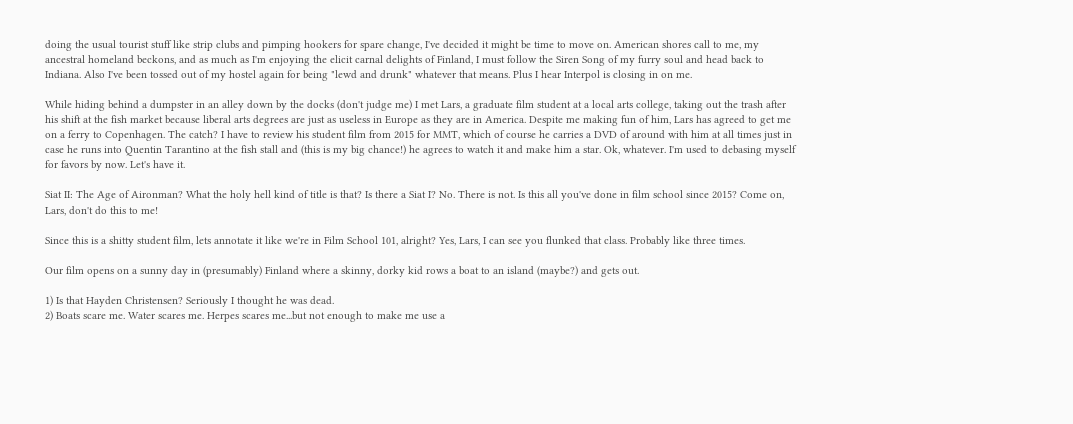doing the usual tourist stuff like strip clubs and pimping hookers for spare change, I've decided it might be time to move on. American shores call to me, my ancestral homeland beckons, and as much as I'm enjoying the elicit carnal delights of Finland, I must follow the Siren Song of my furry soul and head back to Indiana. Also I've been tossed out of my hostel again for being "lewd and drunk" whatever that means. Plus I hear Interpol is closing in on me.

While hiding behind a dumpster in an alley down by the docks (don't judge me) I met Lars, a graduate film student at a local arts college, taking out the trash after his shift at the fish market because liberal arts degrees are just as useless in Europe as they are in America. Despite me making fun of him, Lars has agreed to get me on a ferry to Copenhagen. The catch? I have to review his student film from 2015 for MMT, which of course he carries a DVD of around with him at all times just in case he runs into Quentin Tarantino at the fish stall and (this is my big chance!) he agrees to watch it and make him a star. Ok, whatever. I'm used to debasing myself for favors by now. Let's have it.

Siat II: The Age of Aironman? What the holy hell kind of title is that? Is there a Siat I? No. There is not. Is this all you've done in film school since 2015? Come on, Lars, don't do this to me!

Since this is a shitty student film, lets annotate it like we're in Film School 101, alright? Yes, Lars, I can see you flunked that class. Probably like three times.

Our film opens on a sunny day in (presumably) Finland where a skinny, dorky kid rows a boat to an island (maybe?) and gets out.

1) Is that Hayden Christensen? Seriously I thought he was dead.
2) Boats scare me. Water scares me. Herpes scares me...but not enough to make me use a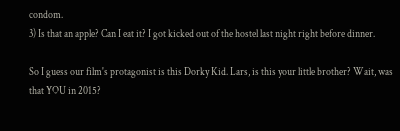condom.
3) Is that an apple? Can I eat it? I got kicked out of the hostel last night right before dinner.

So I guess our film's protagonist is this Dorky Kid. Lars, is this your little brother? Wait, was that YOU in 2015?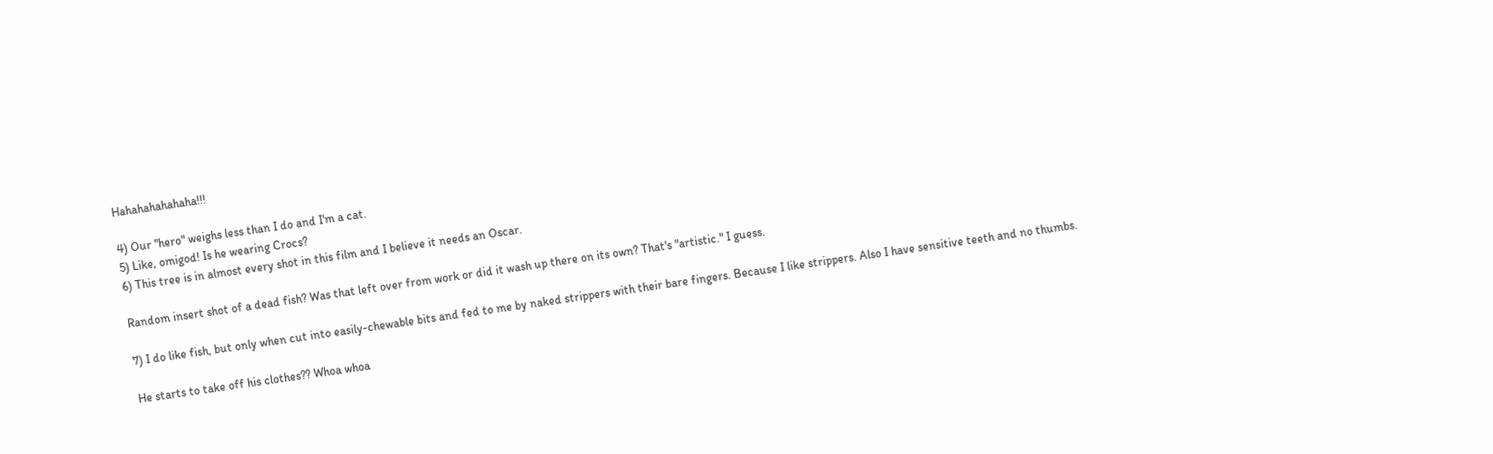Hahahahahahaha!!!

4) Our "hero" weighs less than I do and I'm a cat.
5) Like, omigod! Is he wearing Crocs?
6) This tree is in almost every shot in this film and I believe it needs an Oscar.

Random insert shot of a dead fish? Was that left over from work or did it wash up there on its own? That's "artistic." I guess.

7) I do like fish, but only when cut into easily-chewable bits and fed to me by naked strippers with their bare fingers. Because I like strippers. Also I have sensitive teeth and no thumbs.

He starts to take off his clothes?? Whoa whoa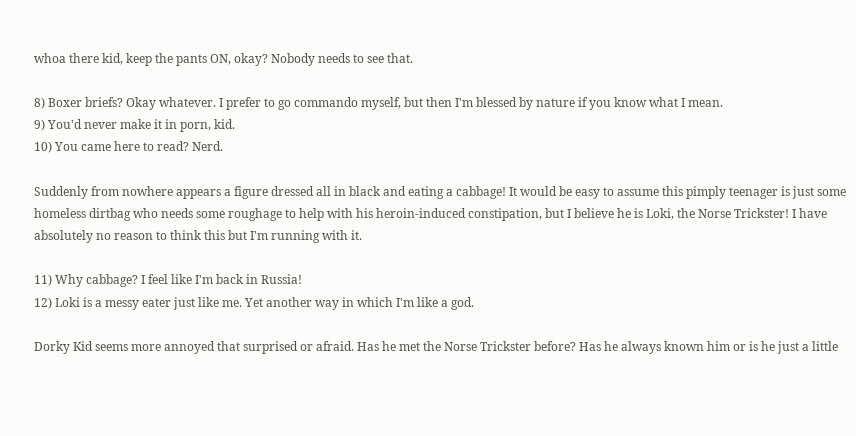whoa there kid, keep the pants ON, okay? Nobody needs to see that.

8) Boxer briefs? Okay whatever. I prefer to go commando myself, but then I'm blessed by nature if you know what I mean.
9) You'd never make it in porn, kid.
10) You came here to read? Nerd.

Suddenly from nowhere appears a figure dressed all in black and eating a cabbage! It would be easy to assume this pimply teenager is just some homeless dirtbag who needs some roughage to help with his heroin-induced constipation, but I believe he is Loki, the Norse Trickster! I have absolutely no reason to think this but I'm running with it.

11) Why cabbage? I feel like I'm back in Russia!
12) Loki is a messy eater just like me. Yet another way in which I'm like a god.

Dorky Kid seems more annoyed that surprised or afraid. Has he met the Norse Trickster before? Has he always known him or is he just a little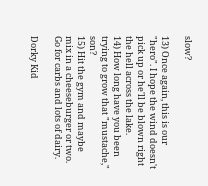slow?

13) Once again, this is our "hero". I hope the wind doesn't pick up or he'll be blown right the hell across the lake.
14) How long have you been trying to grow that "mustache," son?
15) Hit the gym and maybe mix in a cheeseburger or two. Go for carbs and lots of dairy.

Dorky Kid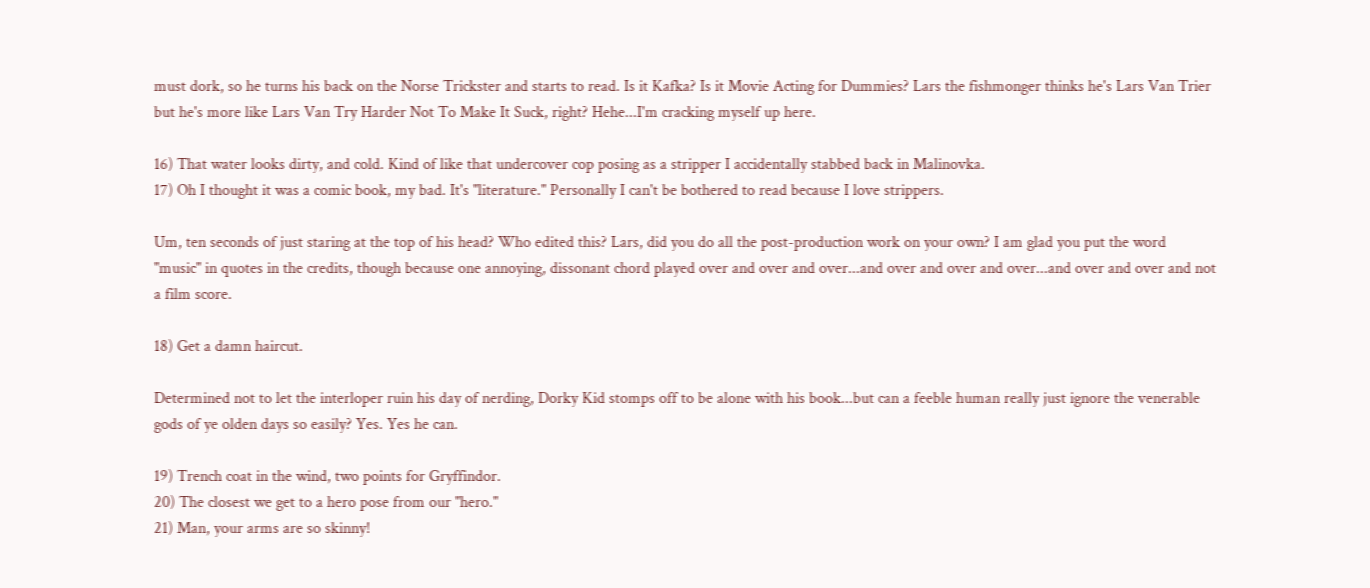must dork, so he turns his back on the Norse Trickster and starts to read. Is it Kafka? Is it Movie Acting for Dummies? Lars the fishmonger thinks he's Lars Van Trier but he's more like Lars Van Try Harder Not To Make It Suck, right? Hehe...I'm cracking myself up here.

16) That water looks dirty, and cold. Kind of like that undercover cop posing as a stripper I accidentally stabbed back in Malinovka.
17) Oh I thought it was a comic book, my bad. It's "literature." Personally I can't be bothered to read because I love strippers.

Um, ten seconds of just staring at the top of his head? Who edited this? Lars, did you do all the post-production work on your own? I am glad you put the word "music" in quotes in the credits, though because one annoying, dissonant chord played over and over and over...and over and over and over...and over and over and not a film score.

18) Get a damn haircut.

Determined not to let the interloper ruin his day of nerding, Dorky Kid stomps off to be alone with his book...but can a feeble human really just ignore the venerable gods of ye olden days so easily? Yes. Yes he can.

19) Trench coat in the wind, two points for Gryffindor.
20) The closest we get to a hero pose from our "hero."
21) Man, your arms are so skinny!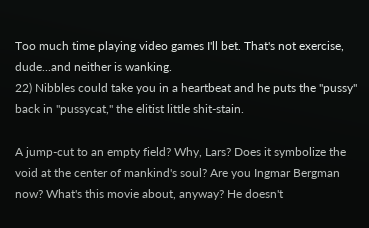Too much time playing video games I'll bet. That's not exercise, dude...and neither is wanking.
22) Nibbles could take you in a heartbeat and he puts the "pussy" back in "pussycat," the elitist little shit-stain.

A jump-cut to an empty field? Why, Lars? Does it symbolize the void at the center of mankind's soul? Are you Ingmar Bergman now? What's this movie about, anyway? He doesn't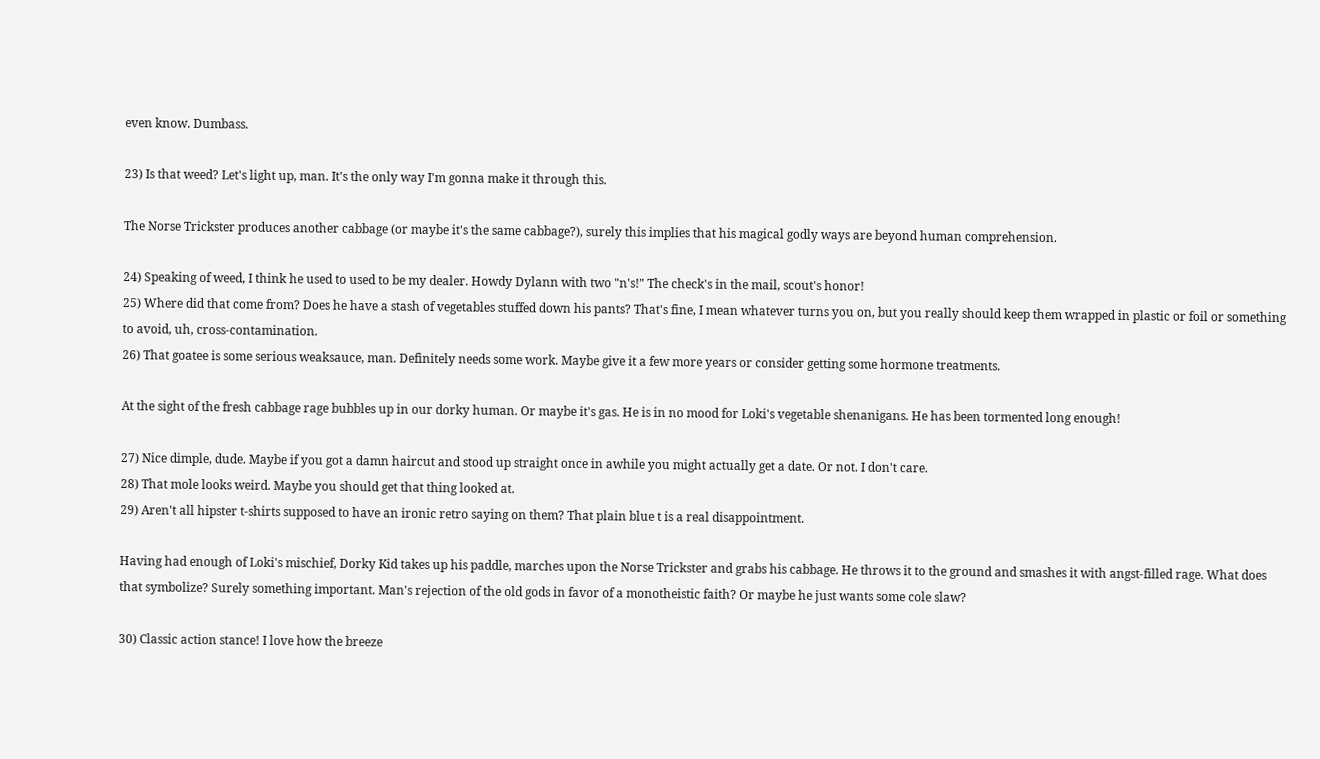even know. Dumbass.

23) Is that weed? Let's light up, man. It's the only way I'm gonna make it through this.

The Norse Trickster produces another cabbage (or maybe it's the same cabbage?), surely this implies that his magical godly ways are beyond human comprehension.

24) Speaking of weed, I think he used to used to be my dealer. Howdy Dylann with two "n's!" The check's in the mail, scout's honor!
25) Where did that come from? Does he have a stash of vegetables stuffed down his pants? That's fine, I mean whatever turns you on, but you really should keep them wrapped in plastic or foil or something to avoid, uh, cross-contamination.
26) That goatee is some serious weaksauce, man. Definitely needs some work. Maybe give it a few more years or consider getting some hormone treatments.

At the sight of the fresh cabbage rage bubbles up in our dorky human. Or maybe it's gas. He is in no mood for Loki's vegetable shenanigans. He has been tormented long enough!

27) Nice dimple, dude. Maybe if you got a damn haircut and stood up straight once in awhile you might actually get a date. Or not. I don't care.
28) That mole looks weird. Maybe you should get that thing looked at.
29) Aren't all hipster t-shirts supposed to have an ironic retro saying on them? That plain blue t is a real disappointment.

Having had enough of Loki's mischief, Dorky Kid takes up his paddle, marches upon the Norse Trickster and grabs his cabbage. He throws it to the ground and smashes it with angst-filled rage. What does that symbolize? Surely something important. Man's rejection of the old gods in favor of a monotheistic faith? Or maybe he just wants some cole slaw?

30) Classic action stance! I love how the breeze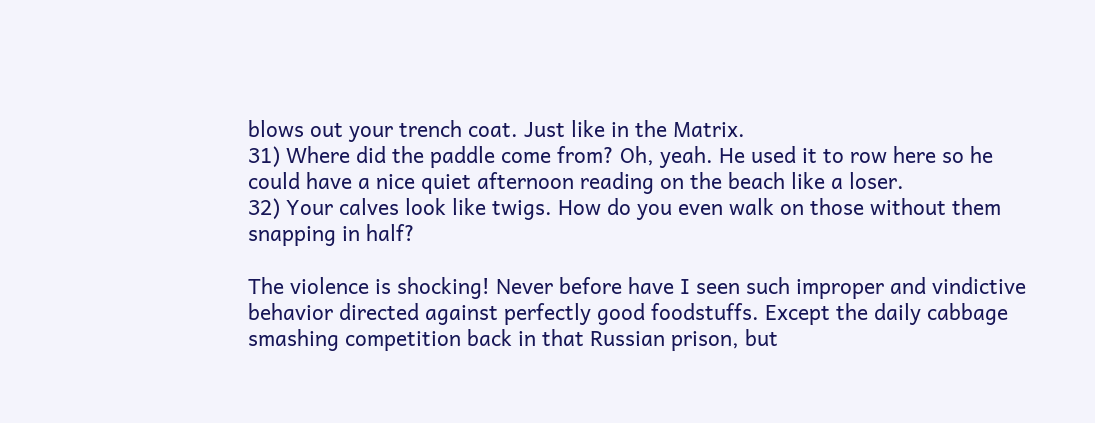blows out your trench coat. Just like in the Matrix.
31) Where did the paddle come from? Oh, yeah. He used it to row here so he could have a nice quiet afternoon reading on the beach like a loser.
32) Your calves look like twigs. How do you even walk on those without them snapping in half?

The violence is shocking! Never before have I seen such improper and vindictive behavior directed against perfectly good foodstuffs. Except the daily cabbage smashing competition back in that Russian prison, but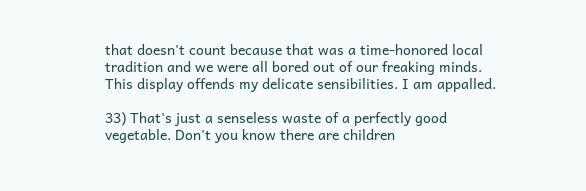that doesn't count because that was a time-honored local tradition and we were all bored out of our freaking minds. This display offends my delicate sensibilities. I am appalled.

33) That's just a senseless waste of a perfectly good vegetable. Don't you know there are children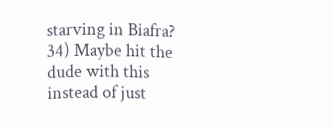starving in Biafra?
34) Maybe hit the dude with this instead of just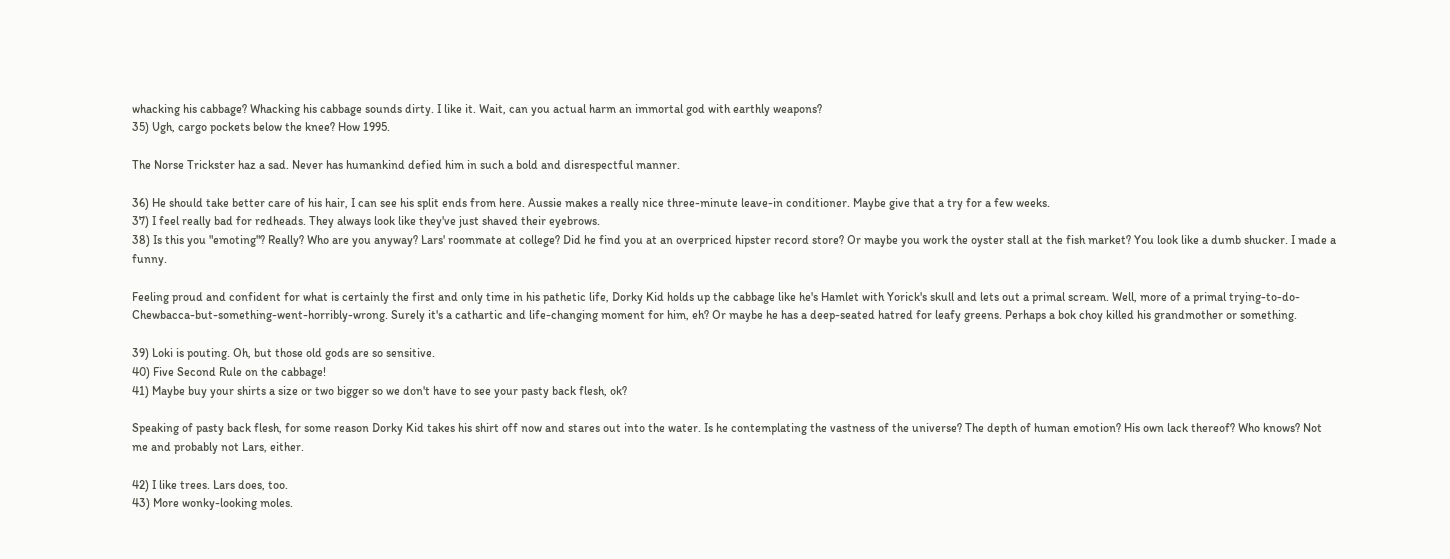whacking his cabbage? Whacking his cabbage sounds dirty. I like it. Wait, can you actual harm an immortal god with earthly weapons?
35) Ugh, cargo pockets below the knee? How 1995.

The Norse Trickster haz a sad. Never has humankind defied him in such a bold and disrespectful manner.

36) He should take better care of his hair, I can see his split ends from here. Aussie makes a really nice three-minute leave-in conditioner. Maybe give that a try for a few weeks.
37) I feel really bad for redheads. They always look like they've just shaved their eyebrows.
38) Is this you "emoting"? Really? Who are you anyway? Lars' roommate at college? Did he find you at an overpriced hipster record store? Or maybe you work the oyster stall at the fish market? You look like a dumb shucker. I made a funny.

Feeling proud and confident for what is certainly the first and only time in his pathetic life, Dorky Kid holds up the cabbage like he's Hamlet with Yorick's skull and lets out a primal scream. Well, more of a primal trying-to-do-Chewbacca-but-something-went-horribly-wrong. Surely it's a cathartic and life-changing moment for him, eh? Or maybe he has a deep-seated hatred for leafy greens. Perhaps a bok choy killed his grandmother or something.

39) Loki is pouting. Oh, but those old gods are so sensitive.
40) Five Second Rule on the cabbage!
41) Maybe buy your shirts a size or two bigger so we don't have to see your pasty back flesh, ok?

Speaking of pasty back flesh, for some reason Dorky Kid takes his shirt off now and stares out into the water. Is he contemplating the vastness of the universe? The depth of human emotion? His own lack thereof? Who knows? Not me and probably not Lars, either.

42) I like trees. Lars does, too.
43) More wonky-looking moles.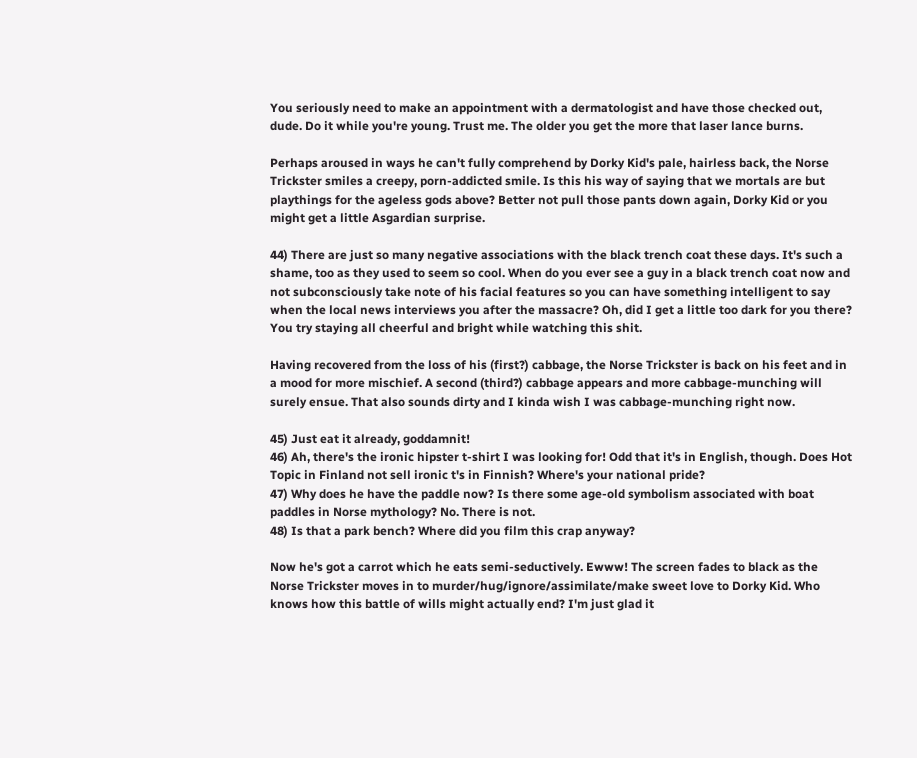You seriously need to make an appointment with a dermatologist and have those checked out, dude. Do it while you're young. Trust me. The older you get the more that laser lance burns.

Perhaps aroused in ways he can't fully comprehend by Dorky Kid's pale, hairless back, the Norse Trickster smiles a creepy, porn-addicted smile. Is this his way of saying that we mortals are but playthings for the ageless gods above? Better not pull those pants down again, Dorky Kid or you might get a little Asgardian surprise.

44) There are just so many negative associations with the black trench coat these days. It's such a shame, too as they used to seem so cool. When do you ever see a guy in a black trench coat now and not subconsciously take note of his facial features so you can have something intelligent to say when the local news interviews you after the massacre? Oh, did I get a little too dark for you there? You try staying all cheerful and bright while watching this shit.

Having recovered from the loss of his (first?) cabbage, the Norse Trickster is back on his feet and in a mood for more mischief. A second (third?) cabbage appears and more cabbage-munching will surely ensue. That also sounds dirty and I kinda wish I was cabbage-munching right now.

45) Just eat it already, goddamnit!
46) Ah, there's the ironic hipster t-shirt I was looking for! Odd that it's in English, though. Does Hot Topic in Finland not sell ironic t's in Finnish? Where's your national pride?
47) Why does he have the paddle now? Is there some age-old symbolism associated with boat paddles in Norse mythology? No. There is not.
48) Is that a park bench? Where did you film this crap anyway?

Now he's got a carrot which he eats semi-seductively. Ewww! The screen fades to black as the Norse Trickster moves in to murder/hug/ignore/assimilate/make sweet love to Dorky Kid. Who knows how this battle of wills might actually end? I'm just glad it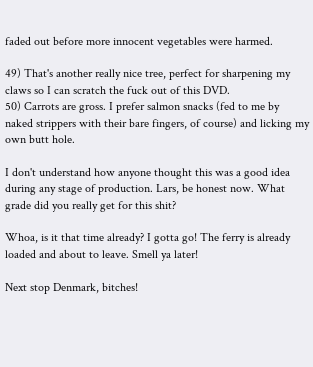faded out before more innocent vegetables were harmed.

49) That's another really nice tree, perfect for sharpening my claws so I can scratch the fuck out of this DVD.
50) Carrots are gross. I prefer salmon snacks (fed to me by naked strippers with their bare fingers, of course) and licking my own butt hole.

I don't understand how anyone thought this was a good idea during any stage of production. Lars, be honest now. What grade did you really get for this shit?

Whoa, is it that time already? I gotta go! The ferry is already loaded and about to leave. Smell ya later!

Next stop Denmark, bitches!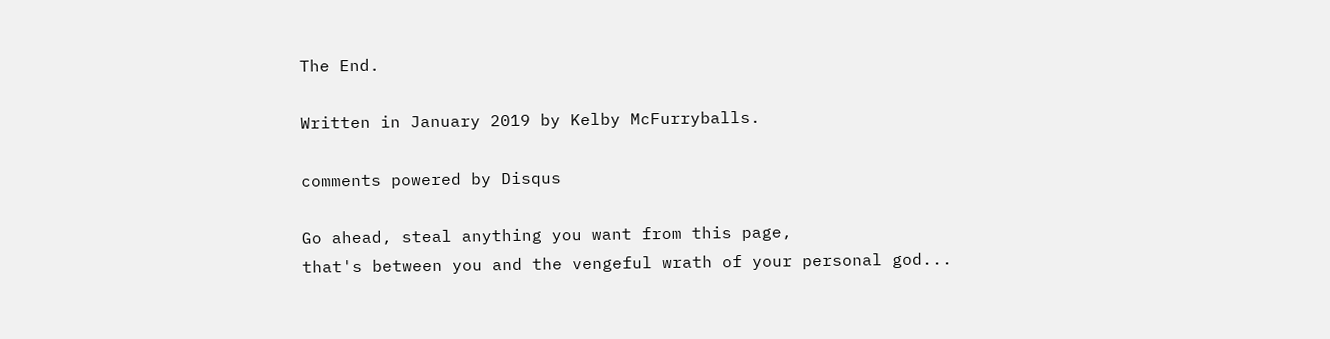The End.

Written in January 2019 by Kelby McFurryballs.

comments powered by Disqus

Go ahead, steal anything you want from this page,
that's between you and the vengeful wrath of your personal god...